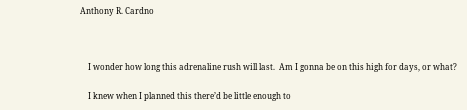Anthony R. Cardno



    I wonder how long this adrenaline rush will last.  Am I gonna be on this high for days, or what?

    I knew when I planned this there’d be little enough to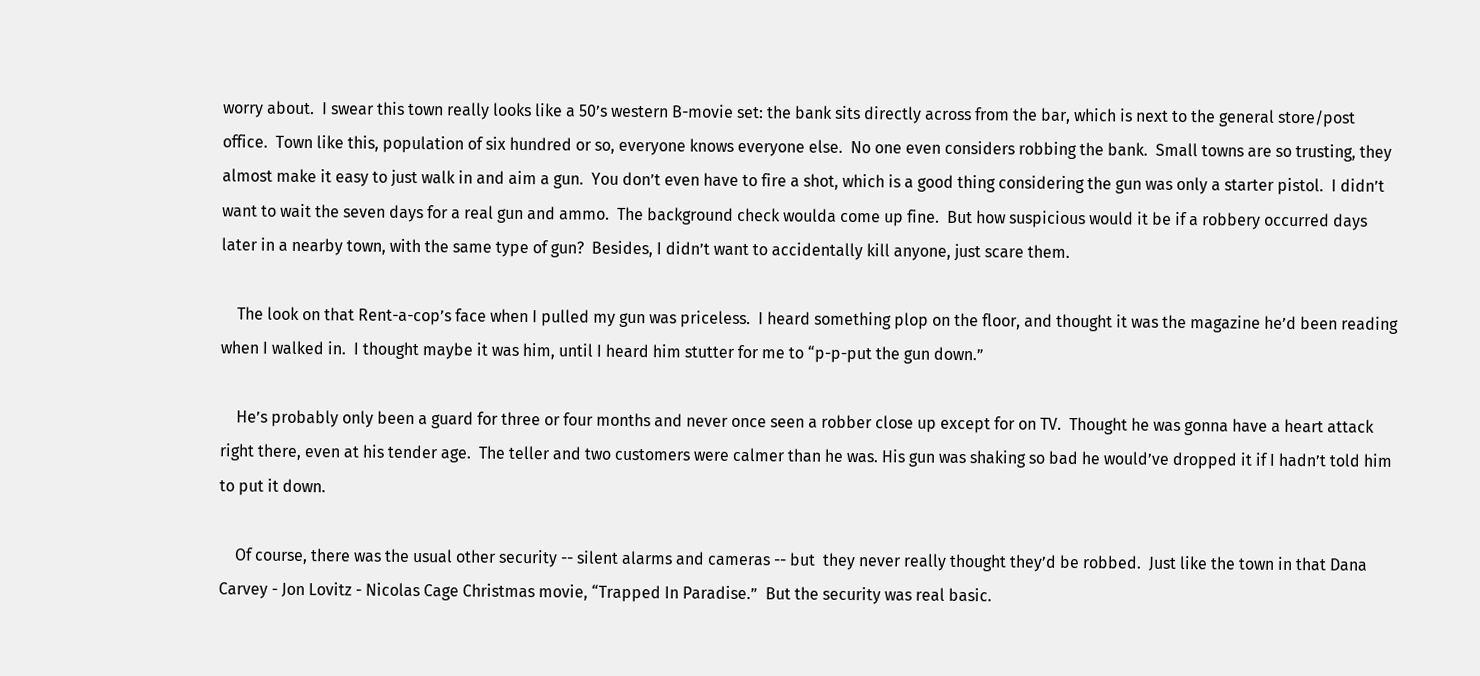worry about.  I swear this town really looks like a 50’s western B-movie set: the bank sits directly across from the bar, which is next to the general store/post office.  Town like this, population of six hundred or so, everyone knows everyone else.  No one even considers robbing the bank.  Small towns are so trusting, they almost make it easy to just walk in and aim a gun.  You don’t even have to fire a shot, which is a good thing considering the gun was only a starter pistol.  I didn’t want to wait the seven days for a real gun and ammo.  The background check woulda come up fine.  But how suspicious would it be if a robbery occurred days later in a nearby town, with the same type of gun?  Besides, I didn’t want to accidentally kill anyone, just scare them.

    The look on that Rent-a-cop’s face when I pulled my gun was priceless.  I heard something plop on the floor, and thought it was the magazine he’d been reading when I walked in.  I thought maybe it was him, until I heard him stutter for me to “p-p-put the gun down.”

    He’s probably only been a guard for three or four months and never once seen a robber close up except for on TV.  Thought he was gonna have a heart attack right there, even at his tender age.  The teller and two customers were calmer than he was. His gun was shaking so bad he would’ve dropped it if I hadn’t told him to put it down.

    Of course, there was the usual other security -- silent alarms and cameras -- but  they never really thought they’d be robbed.  Just like the town in that Dana Carvey - Jon Lovitz - Nicolas Cage Christmas movie, “Trapped In Paradise.”  But the security was real basic.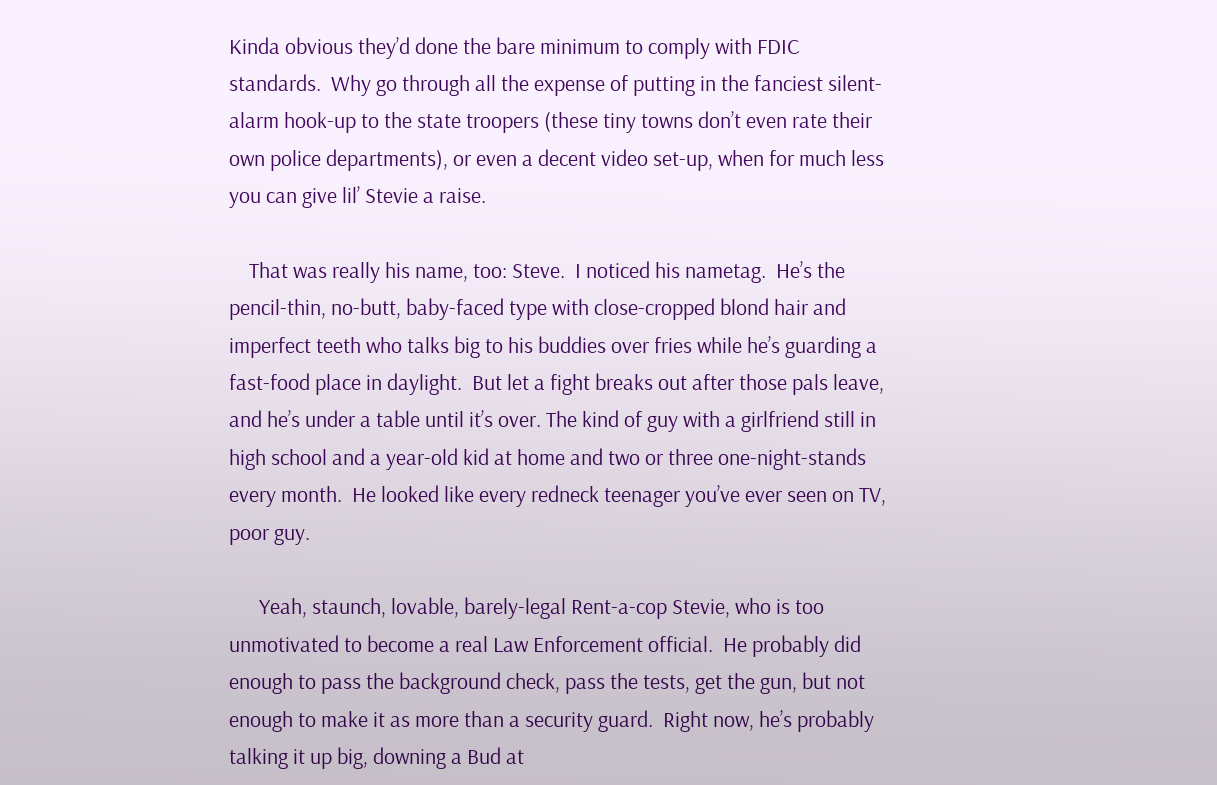Kinda obvious they’d done the bare minimum to comply with FDIC standards.  Why go through all the expense of putting in the fanciest silent-alarm hook-up to the state troopers (these tiny towns don’t even rate their own police departments), or even a decent video set-up, when for much less you can give lil’ Stevie a raise.

    That was really his name, too: Steve.  I noticed his nametag.  He’s the pencil-thin, no-butt, baby-faced type with close-cropped blond hair and imperfect teeth who talks big to his buddies over fries while he’s guarding a fast-food place in daylight.  But let a fight breaks out after those pals leave, and he’s under a table until it’s over. The kind of guy with a girlfriend still in high school and a year-old kid at home and two or three one-night-stands every month.  He looked like every redneck teenager you’ve ever seen on TV, poor guy.

      Yeah, staunch, lovable, barely-legal Rent-a-cop Stevie, who is too unmotivated to become a real Law Enforcement official.  He probably did enough to pass the background check, pass the tests, get the gun, but not enough to make it as more than a security guard.  Right now, he’s probably talking it up big, downing a Bud at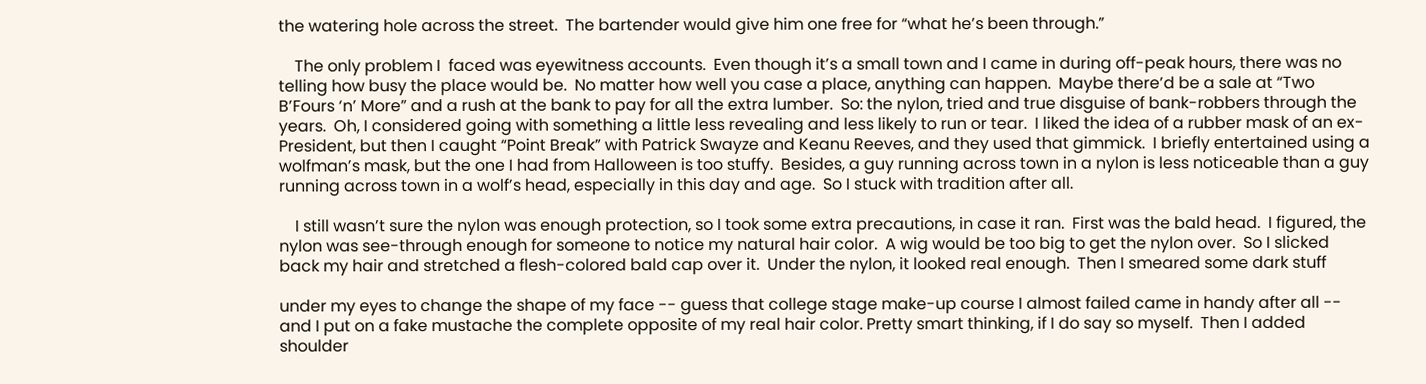the watering hole across the street.  The bartender would give him one free for “what he’s been through.”

    The only problem I  faced was eyewitness accounts.  Even though it’s a small town and I came in during off-peak hours, there was no telling how busy the place would be.  No matter how well you case a place, anything can happen.  Maybe there’d be a sale at “Two B’Fours ‘n’ More” and a rush at the bank to pay for all the extra lumber.  So: the nylon, tried and true disguise of bank-robbers through the years.  Oh, I considered going with something a little less revealing and less likely to run or tear.  I liked the idea of a rubber mask of an ex-President, but then I caught “Point Break” with Patrick Swayze and Keanu Reeves, and they used that gimmick.  I briefly entertained using a wolfman’s mask, but the one I had from Halloween is too stuffy.  Besides, a guy running across town in a nylon is less noticeable than a guy running across town in a wolf’s head, especially in this day and age.  So I stuck with tradition after all.

    I still wasn’t sure the nylon was enough protection, so I took some extra precautions, in case it ran.  First was the bald head.  I figured, the nylon was see-through enough for someone to notice my natural hair color.  A wig would be too big to get the nylon over.  So I slicked back my hair and stretched a flesh-colored bald cap over it.  Under the nylon, it looked real enough.  Then I smeared some dark stuff

under my eyes to change the shape of my face -- guess that college stage make-up course I almost failed came in handy after all -- and I put on a fake mustache the complete opposite of my real hair color. Pretty smart thinking, if I do say so myself.  Then I added shoulder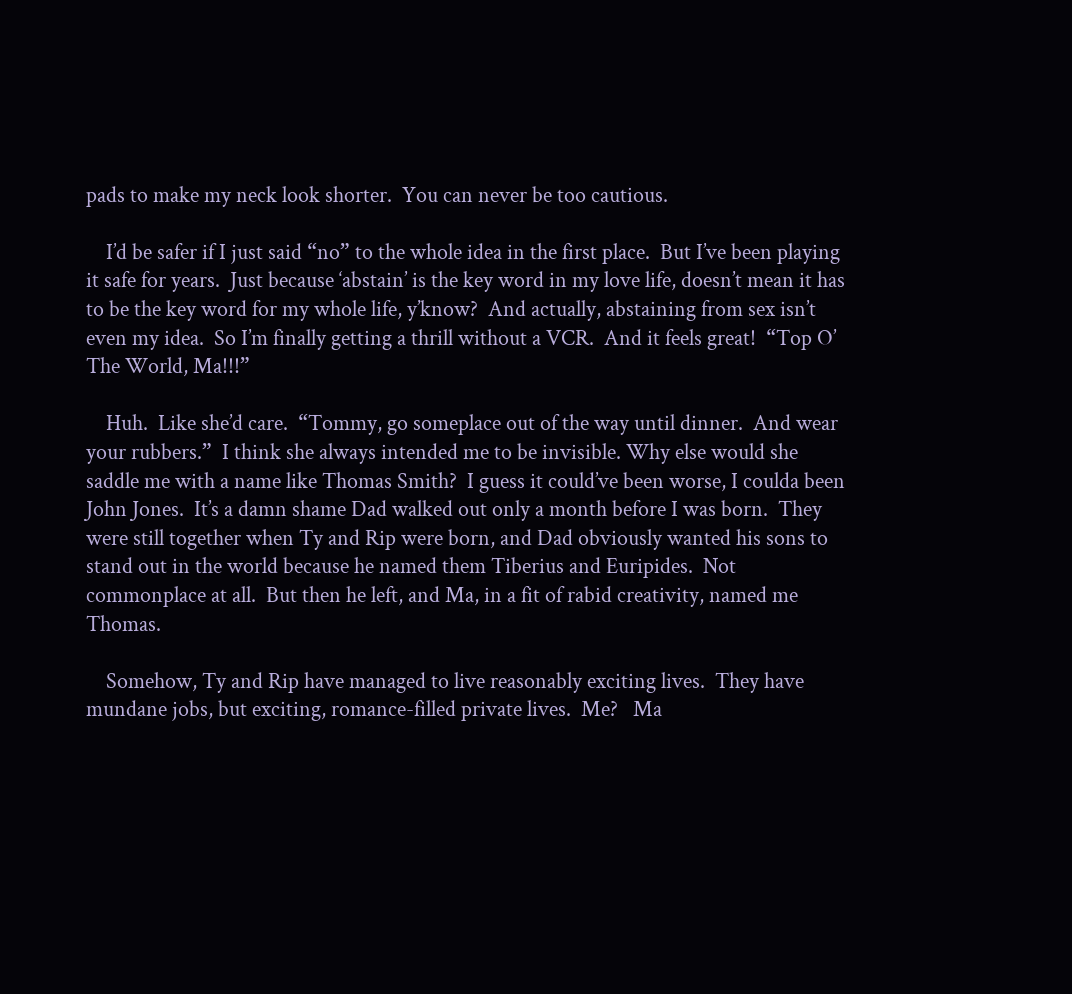pads to make my neck look shorter.  You can never be too cautious.

    I’d be safer if I just said “no” to the whole idea in the first place.  But I’ve been playing it safe for years.  Just because ‘abstain’ is the key word in my love life, doesn’t mean it has to be the key word for my whole life, y’know?  And actually, abstaining from sex isn’t even my idea.  So I’m finally getting a thrill without a VCR.  And it feels great!  “Top O’ The World, Ma!!!”

    Huh.  Like she’d care.  “Tommy, go someplace out of the way until dinner.  And wear your rubbers.”  I think she always intended me to be invisible. Why else would she saddle me with a name like Thomas Smith?  I guess it could’ve been worse, I coulda been John Jones.  It’s a damn shame Dad walked out only a month before I was born.  They were still together when Ty and Rip were born, and Dad obviously wanted his sons to stand out in the world because he named them Tiberius and Euripides.  Not commonplace at all.  But then he left, and Ma, in a fit of rabid creativity, named me Thomas.

    Somehow, Ty and Rip have managed to live reasonably exciting lives.  They have mundane jobs, but exciting, romance-filled private lives.  Me?   Ma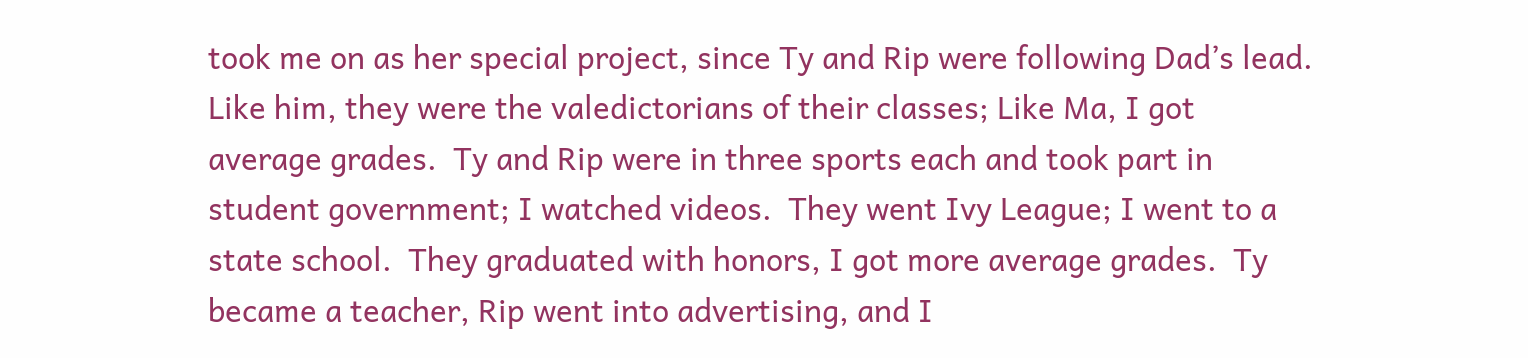took me on as her special project, since Ty and Rip were following Dad’s lead.  Like him, they were the valedictorians of their classes; Like Ma, I got average grades.  Ty and Rip were in three sports each and took part in student government; I watched videos.  They went Ivy League; I went to a state school.  They graduated with honors, I got more average grades.  Ty became a teacher, Rip went into advertising, and I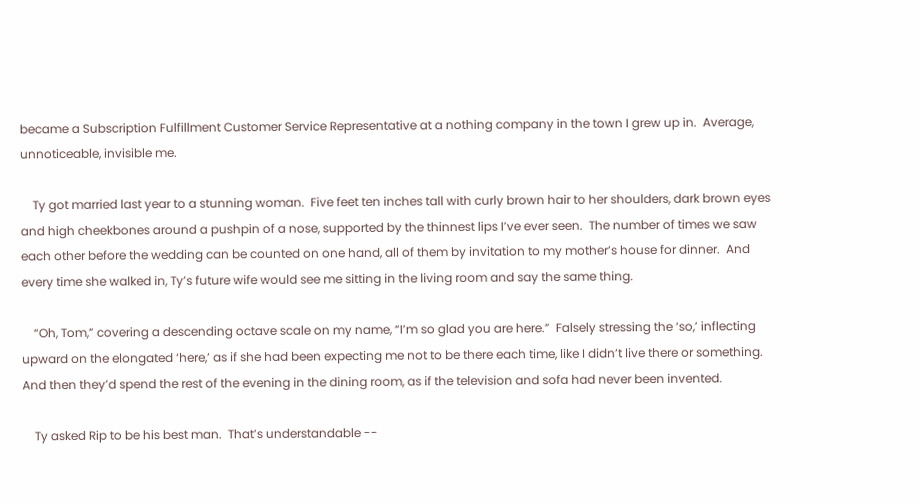became a Subscription Fulfillment Customer Service Representative at a nothing company in the town I grew up in.  Average, unnoticeable, invisible me.

    Ty got married last year to a stunning woman.  Five feet ten inches tall with curly brown hair to her shoulders, dark brown eyes and high cheekbones around a pushpin of a nose, supported by the thinnest lips I’ve ever seen.  The number of times we saw each other before the wedding can be counted on one hand, all of them by invitation to my mother’s house for dinner.  And every time she walked in, Ty’s future wife would see me sitting in the living room and say the same thing.

    “Oh, Tom,” covering a descending octave scale on my name, “I’m so glad you are here.”  Falsely stressing the ‘so,’ inflecting upward on the elongated ‘here,’ as if she had been expecting me not to be there each time, like I didn’t live there or something.  And then they’d spend the rest of the evening in the dining room, as if the television and sofa had never been invented.

    Ty asked Rip to be his best man.  That’s understandable --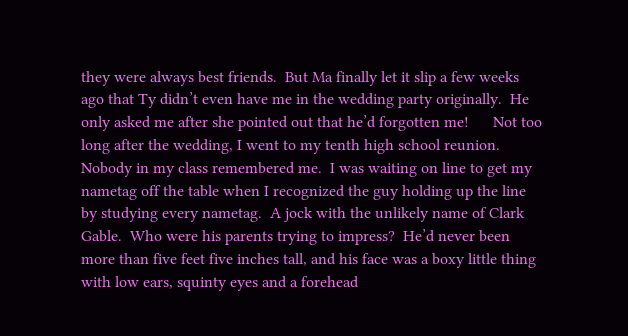they were always best friends.  But Ma finally let it slip a few weeks ago that Ty didn’t even have me in the wedding party originally.  He only asked me after she pointed out that he’d forgotten me!      Not too long after the wedding, I went to my tenth high school reunion.  Nobody in my class remembered me.  I was waiting on line to get my nametag off the table when I recognized the guy holding up the line by studying every nametag.  A jock with the unlikely name of Clark Gable.  Who were his parents trying to impress?  He’d never been more than five feet five inches tall, and his face was a boxy little thing with low ears, squinty eyes and a forehead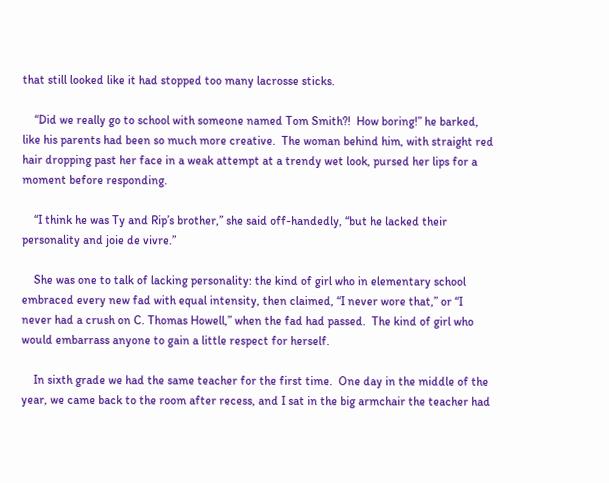that still looked like it had stopped too many lacrosse sticks.

    “Did we really go to school with someone named Tom Smith?!  How boring!” he barked, like his parents had been so much more creative.  The woman behind him, with straight red hair dropping past her face in a weak attempt at a trendy wet look, pursed her lips for a moment before responding.

    “I think he was Ty and Rip’s brother,” she said off-handedly, “but he lacked their personality and joie de vivre.”

    She was one to talk of lacking personality: the kind of girl who in elementary school embraced every new fad with equal intensity, then claimed, “I never wore that,” or “I never had a crush on C. Thomas Howell,” when the fad had passed.  The kind of girl who would embarrass anyone to gain a little respect for herself.

    In sixth grade we had the same teacher for the first time.  One day in the middle of the year, we came back to the room after recess, and I sat in the big armchair the teacher had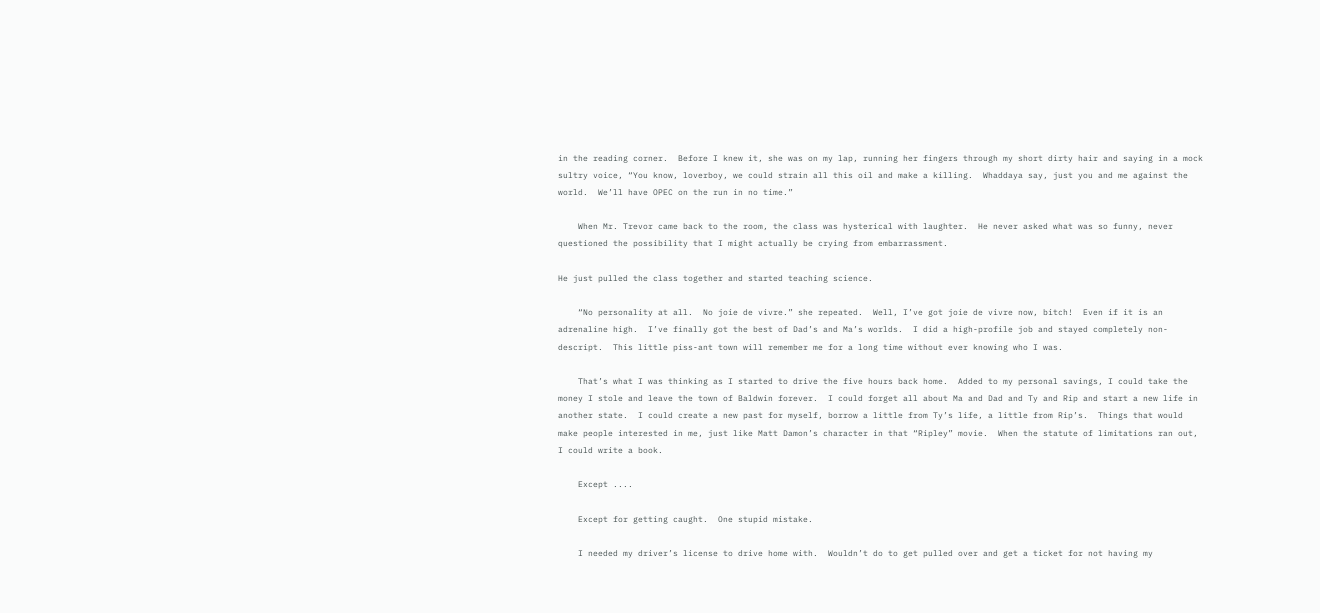in the reading corner.  Before I knew it, she was on my lap, running her fingers through my short dirty hair and saying in a mock sultry voice, “You know, loverboy, we could strain all this oil and make a killing.  Whaddaya say, just you and me against the world.  We’ll have OPEC on the run in no time.”

    When Mr. Trevor came back to the room, the class was hysterical with laughter.  He never asked what was so funny, never questioned the possibility that I might actually be crying from embarrassment.

He just pulled the class together and started teaching science.

    “No personality at all.  No joie de vivre.” she repeated.  Well, I’ve got joie de vivre now, bitch!  Even if it is an adrenaline high.  I’ve finally got the best of Dad’s and Ma’s worlds.  I did a high-profile job and stayed completely non-descript.  This little piss-ant town will remember me for a long time without ever knowing who I was.

    That’s what I was thinking as I started to drive the five hours back home.  Added to my personal savings, I could take the money I stole and leave the town of Baldwin forever.  I could forget all about Ma and Dad and Ty and Rip and start a new life in another state.  I could create a new past for myself, borrow a little from Ty’s life, a little from Rip’s.  Things that would make people interested in me, just like Matt Damon’s character in that “Ripley” movie.  When the statute of limitations ran out, I could write a book.

    Except ....

    Except for getting caught.  One stupid mistake.

    I needed my driver’s license to drive home with.  Wouldn’t do to get pulled over and get a ticket for not having my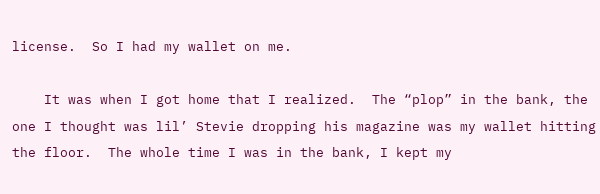license.  So I had my wallet on me.

    It was when I got home that I realized.  The “plop” in the bank, the one I thought was lil’ Stevie dropping his magazine was my wallet hitting the floor.  The whole time I was in the bank, I kept my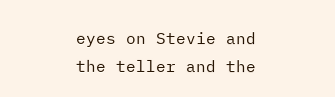eyes on Stevie and the teller and the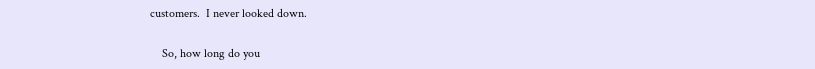customers.  I never looked down.

    So, how long do you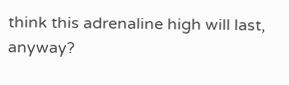think this adrenaline high will last, anyway?